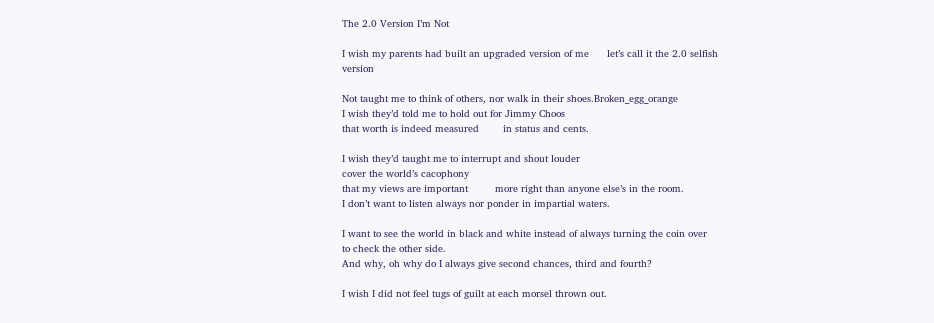The 2.0 Version I’m Not

I wish my parents had built an upgraded version of me      let’s call it the 2.0 selfish version

Not taught me to think of others, nor walk in their shoes.Broken_egg_orange
I wish they’d told me to hold out for Jimmy Choos
that worth is indeed measured        in status and cents.

I wish they’d taught me to interrupt and shout louder
cover the world’s cacophony
that my views are important         more right than anyone else’s in the room.
I don’t want to listen always nor ponder in impartial waters.

I want to see the world in black and white instead of always turning the coin over
to check the other side.
And why, oh why do I always give second chances, third and fourth?

I wish I did not feel tugs of guilt at each morsel thrown out.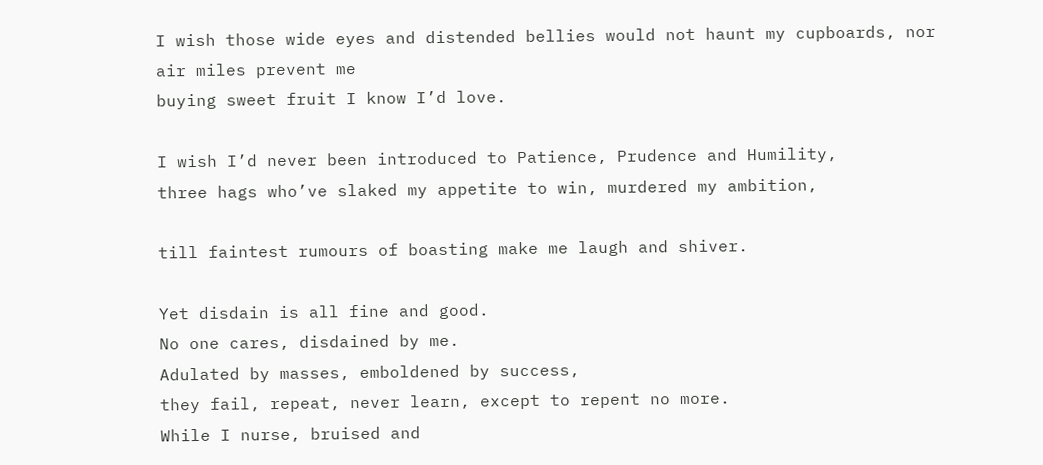I wish those wide eyes and distended bellies would not haunt my cupboards, nor air miles prevent me
buying sweet fruit I know I’d love.

I wish I’d never been introduced to Patience, Prudence and Humility,
three hags who’ve slaked my appetite to win, murdered my ambition,

till faintest rumours of boasting make me laugh and shiver.

Yet disdain is all fine and good.
No one cares, disdained by me.
Adulated by masses, emboldened by success,
they fail, repeat, never learn, except to repent no more.
While I nurse, bruised and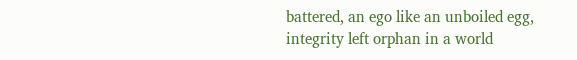battered, an ego like an unboiled egg,
integrity left orphan in a world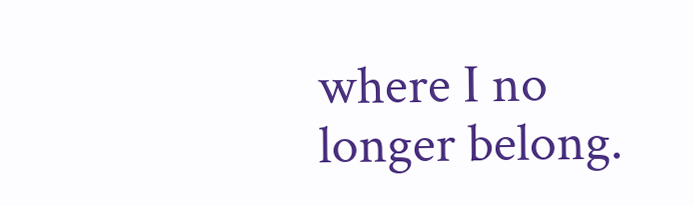where I no longer belong.